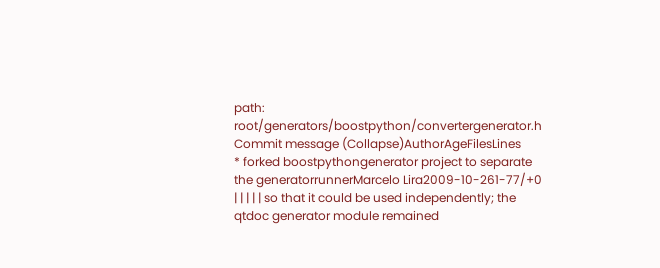path: root/generators/boostpython/convertergenerator.h
Commit message (Collapse)AuthorAgeFilesLines
* forked boostpythongenerator project to separate the generatorrunnerMarcelo Lira2009-10-261-77/+0
| | | | | so that it could be used independently; the qtdoc generator module remained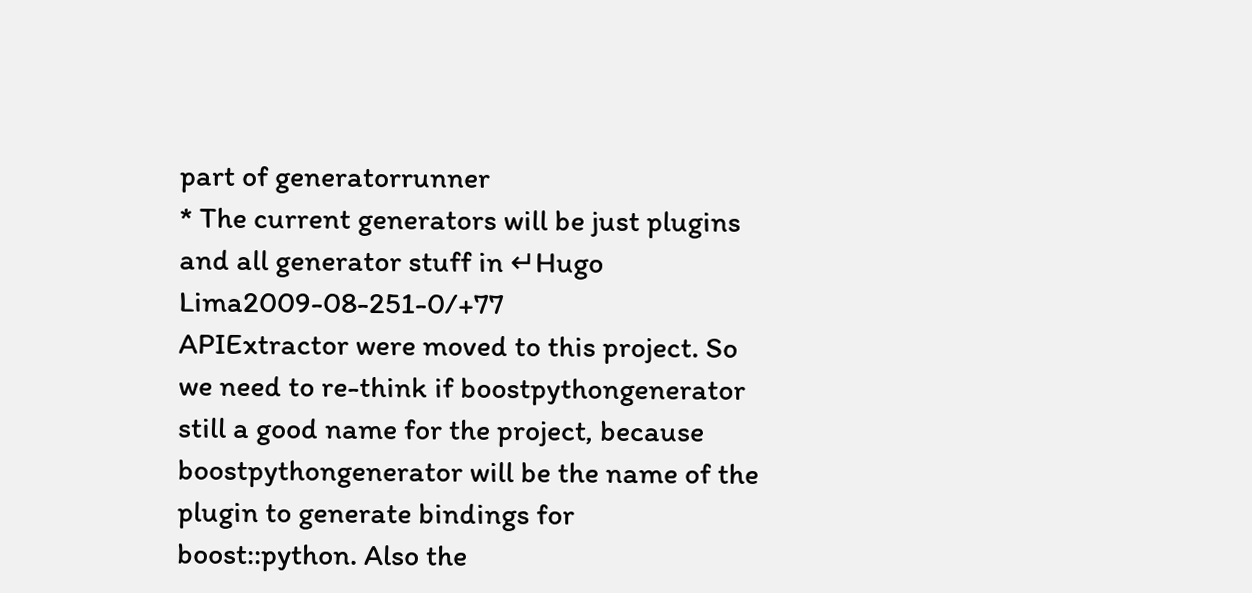part of generatorrunner
* The current generators will be just plugins and all generator stuff in ↵Hugo Lima2009-08-251-0/+77
APIExtractor were moved to this project. So we need to re-think if boostpythongenerator still a good name for the project, because boostpythongenerator will be the name of the plugin to generate bindings for boost::python. Also the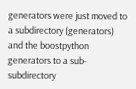generators were just moved to a subdirectory (generators) and the boostpython generators to a sub-subdirectory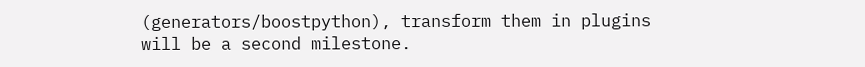(generators/boostpython), transform them in plugins will be a second milestone.